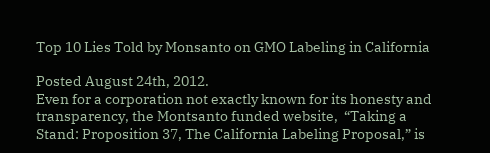Top 10 Lies Told by Monsanto on GMO Labeling in California

Posted August 24th, 2012.
Even for a corporation not exactly known for its honesty and transparency, the Montsanto funded website,  “Taking a Stand: Proposition 37, The California Labeling Proposal,” is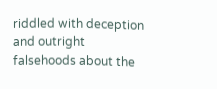riddled with deception and outright falsehoods about the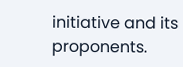initiative and its proponents.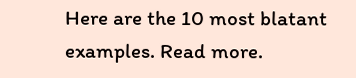Here are the 10 most blatant examples. Read more.